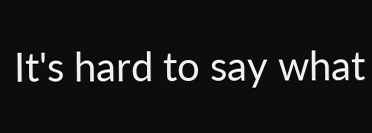It's hard to say what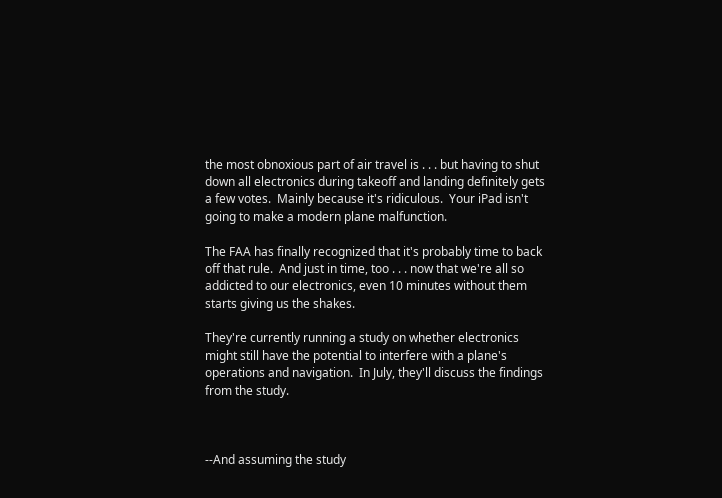the most obnoxious part of air travel is . . . but having to shut down all electronics during takeoff and landing definitely gets a few votes.  Mainly because it's ridiculous.  Your iPad isn't going to make a modern plane malfunction.

The FAA has finally recognized that it's probably time to back off that rule.  And just in time, too . . . now that we're all so addicted to our electronics, even 10 minutes without them starts giving us the shakes.

They're currently running a study on whether electronics might still have the potential to interfere with a plane's operations and navigation.  In July, they'll discuss the findings from the study.



--And assuming the study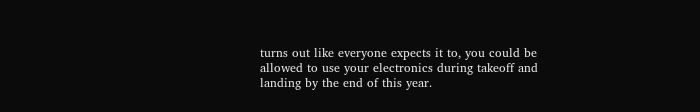turns out like everyone expects it to, you could be allowed to use your electronics during takeoff and landing by the end of this year.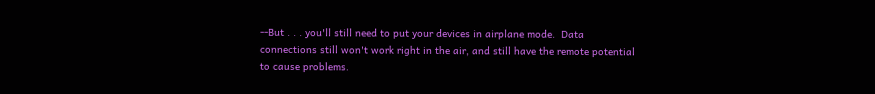--But . . . you'll still need to put your devices in airplane mode.  Data connections still won't work right in the air, and still have the remote potential to cause problems.